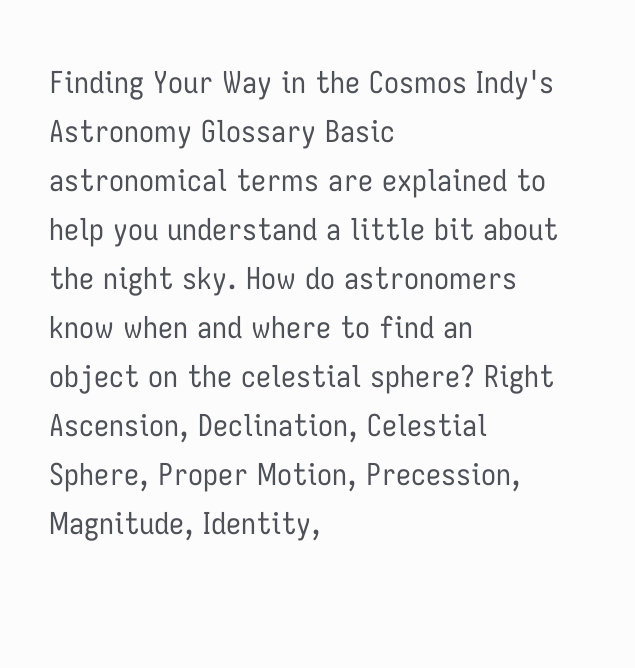Finding Your Way in the Cosmos Indy's Astronomy Glossary Basic astronomical terms are explained to help you understand a little bit about the night sky. How do astronomers know when and where to find an object on the celestial sphere? Right Ascension, Declination, Celestial Sphere, Proper Motion, Precession, Magnitude, Identity,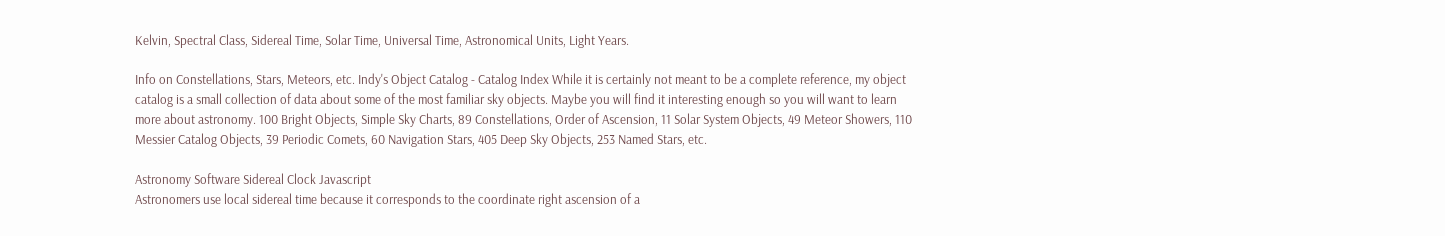Kelvin, Spectral Class, Sidereal Time, Solar Time, Universal Time, Astronomical Units, Light Years.

Info on Constellations, Stars, Meteors, etc. Indy's Object Catalog - Catalog Index While it is certainly not meant to be a complete reference, my object catalog is a small collection of data about some of the most familiar sky objects. Maybe you will find it interesting enough so you will want to learn more about astronomy. 100 Bright Objects, Simple Sky Charts, 89 Constellations, Order of Ascension, 11 Solar System Objects, 49 Meteor Showers, 110 Messier Catalog Objects, 39 Periodic Comets, 60 Navigation Stars, 405 Deep Sky Objects, 253 Named Stars, etc.

Astronomy Software Sidereal Clock Javascript
Astronomers use local sidereal time because it corresponds to the coordinate right ascension of a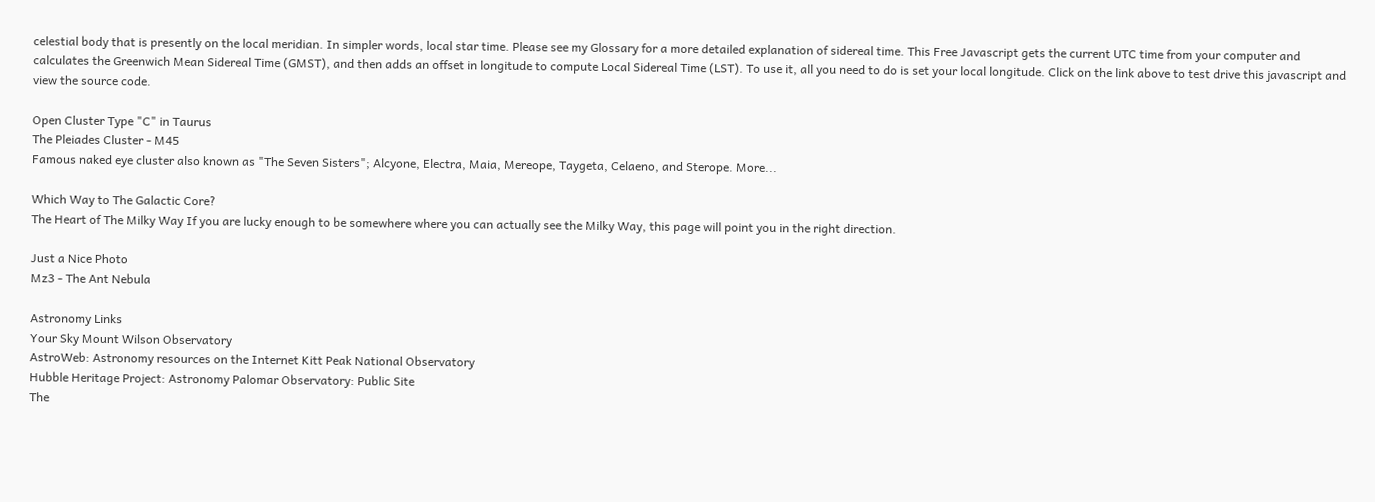celestial body that is presently on the local meridian. In simpler words, local star time. Please see my Glossary for a more detailed explanation of sidereal time. This Free Javascript gets the current UTC time from your computer and calculates the Greenwich Mean Sidereal Time (GMST), and then adds an offset in longitude to compute Local Sidereal Time (LST). To use it, all you need to do is set your local longitude. Click on the link above to test drive this javascript and view the source code.

Open Cluster Type "C" in Taurus
The Pleiades Cluster - M45
Famous naked eye cluster also known as "The Seven Sisters"; Alcyone, Electra, Maia, Mereope, Taygeta, Celaeno, and Sterope. More...

Which Way to The Galactic Core?
The Heart of The Milky Way If you are lucky enough to be somewhere where you can actually see the Milky Way, this page will point you in the right direction.

Just a Nice Photo
Mz3 - The Ant Nebula

Astronomy Links
Your Sky Mount Wilson Observatory
AstroWeb: Astronomy resources on the Internet Kitt Peak National Observatory
Hubble Heritage Project: Astronomy Palomar Observatory: Public Site
The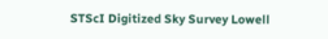STScI Digitized Sky Survey Lowell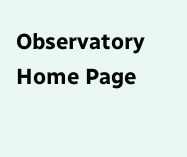Observatory Home Page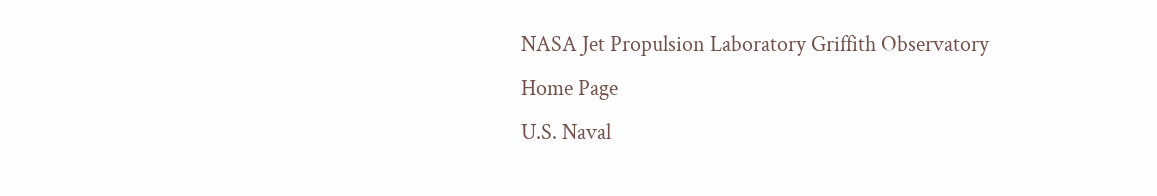NASA Jet Propulsion Laboratory Griffith Observatory Home Page
U.S. Naval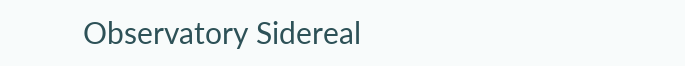Observatory Sidereal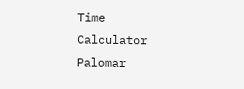Time Calculator Palomar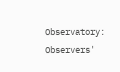Observatory: Observers'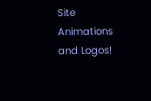Site
Animations and Logos!